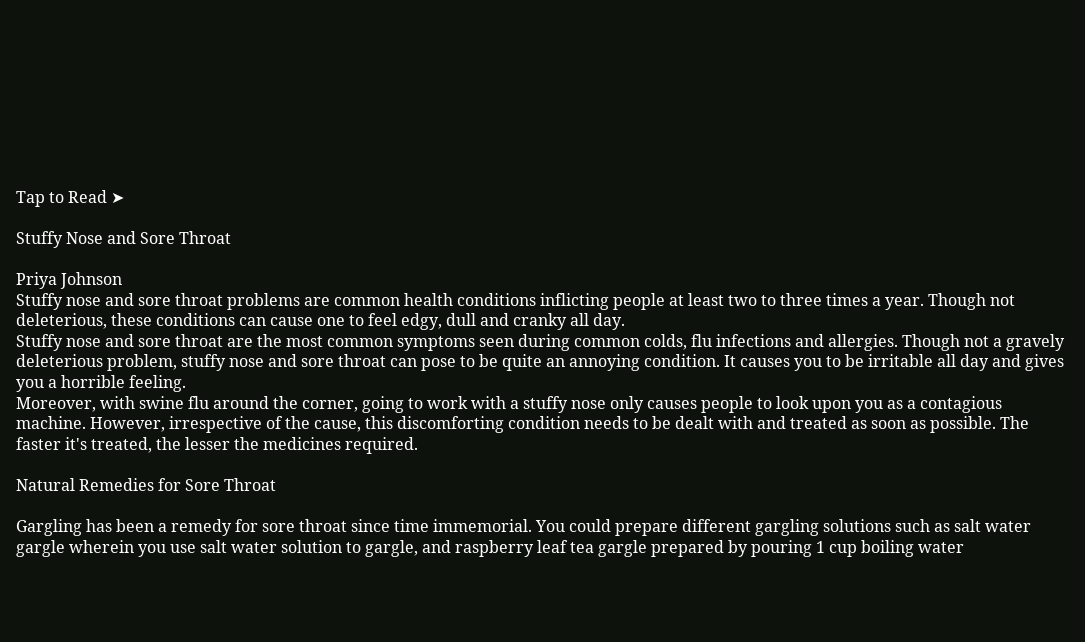Tap to Read ➤

Stuffy Nose and Sore Throat

Priya Johnson
Stuffy nose and sore throat problems are common health conditions inflicting people at least two to three times a year. Though not deleterious, these conditions can cause one to feel edgy, dull and cranky all day.
Stuffy nose and sore throat are the most common symptoms seen during common colds, flu infections and allergies. Though not a gravely deleterious problem, stuffy nose and sore throat can pose to be quite an annoying condition. It causes you to be irritable all day and gives you a horrible feeling.
Moreover, with swine flu around the corner, going to work with a stuffy nose only causes people to look upon you as a contagious machine. However, irrespective of the cause, this discomforting condition needs to be dealt with and treated as soon as possible. The faster it's treated, the lesser the medicines required.

Natural Remedies for Sore Throat

Gargling has been a remedy for sore throat since time immemorial. You could prepare different gargling solutions such as salt water gargle wherein you use salt water solution to gargle, and raspberry leaf tea gargle prepared by pouring 1 cup boiling water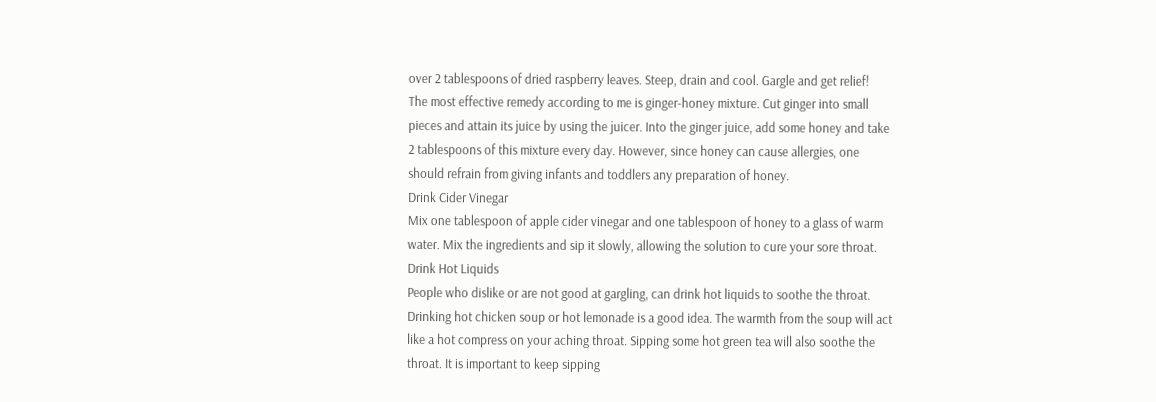over 2 tablespoons of dried raspberry leaves. Steep, drain and cool. Gargle and get relief!
The most effective remedy according to me is ginger-honey mixture. Cut ginger into small pieces and attain its juice by using the juicer. Into the ginger juice, add some honey and take 2 tablespoons of this mixture every day. However, since honey can cause allergies, one should refrain from giving infants and toddlers any preparation of honey.
Drink Cider Vinegar
Mix one tablespoon of apple cider vinegar and one tablespoon of honey to a glass of warm water. Mix the ingredients and sip it slowly, allowing the solution to cure your sore throat.
Drink Hot Liquids
People who dislike or are not good at gargling, can drink hot liquids to soothe the throat. Drinking hot chicken soup or hot lemonade is a good idea. The warmth from the soup will act like a hot compress on your aching throat. Sipping some hot green tea will also soothe the throat. It is important to keep sipping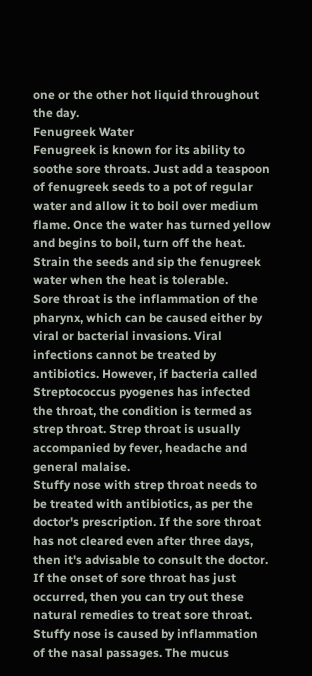one or the other hot liquid throughout the day.
Fenugreek Water
Fenugreek is known for its ability to soothe sore throats. Just add a teaspoon of fenugreek seeds to a pot of regular water and allow it to boil over medium flame. Once the water has turned yellow and begins to boil, turn off the heat. Strain the seeds and sip the fenugreek water when the heat is tolerable.
Sore throat is the inflammation of the pharynx, which can be caused either by viral or bacterial invasions. Viral infections cannot be treated by antibiotics. However, if bacteria called Streptococcus pyogenes has infected the throat, the condition is termed as strep throat. Strep throat is usually accompanied by fever, headache and general malaise.
Stuffy nose with strep throat needs to be treated with antibiotics, as per the doctor's prescription. If the sore throat has not cleared even after three days, then it's advisable to consult the doctor. If the onset of sore throat has just occurred, then you can try out these natural remedies to treat sore throat.
Stuffy nose is caused by inflammation of the nasal passages. The mucus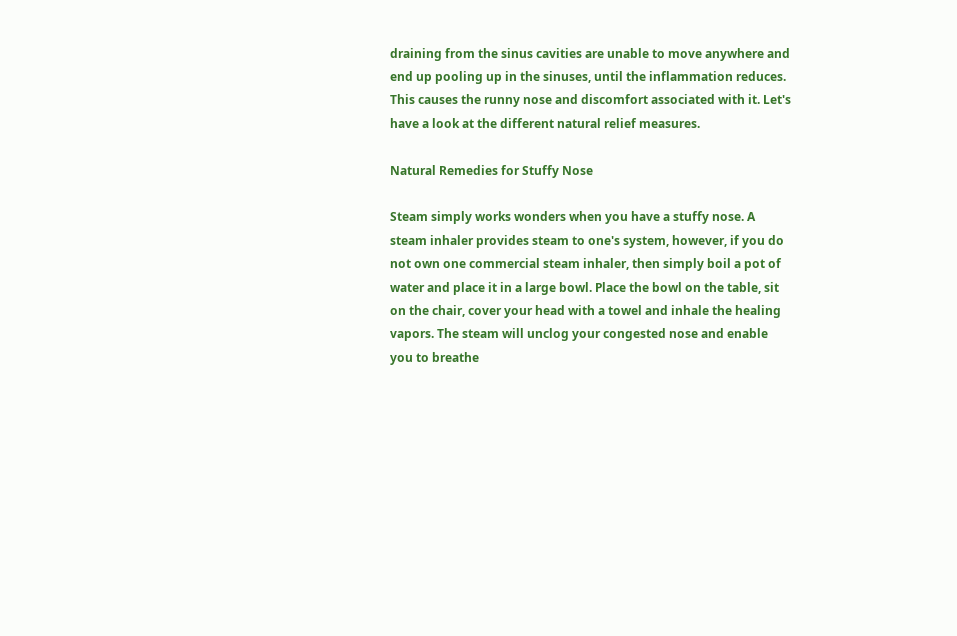draining from the sinus cavities are unable to move anywhere and end up pooling up in the sinuses, until the inflammation reduces. This causes the runny nose and discomfort associated with it. Let's have a look at the different natural relief measures.

Natural Remedies for Stuffy Nose

Steam simply works wonders when you have a stuffy nose. A steam inhaler provides steam to one's system, however, if you do not own one commercial steam inhaler, then simply boil a pot of water and place it in a large bowl. Place the bowl on the table, sit on the chair, cover your head with a towel and inhale the healing vapors. The steam will unclog your congested nose and enable you to breathe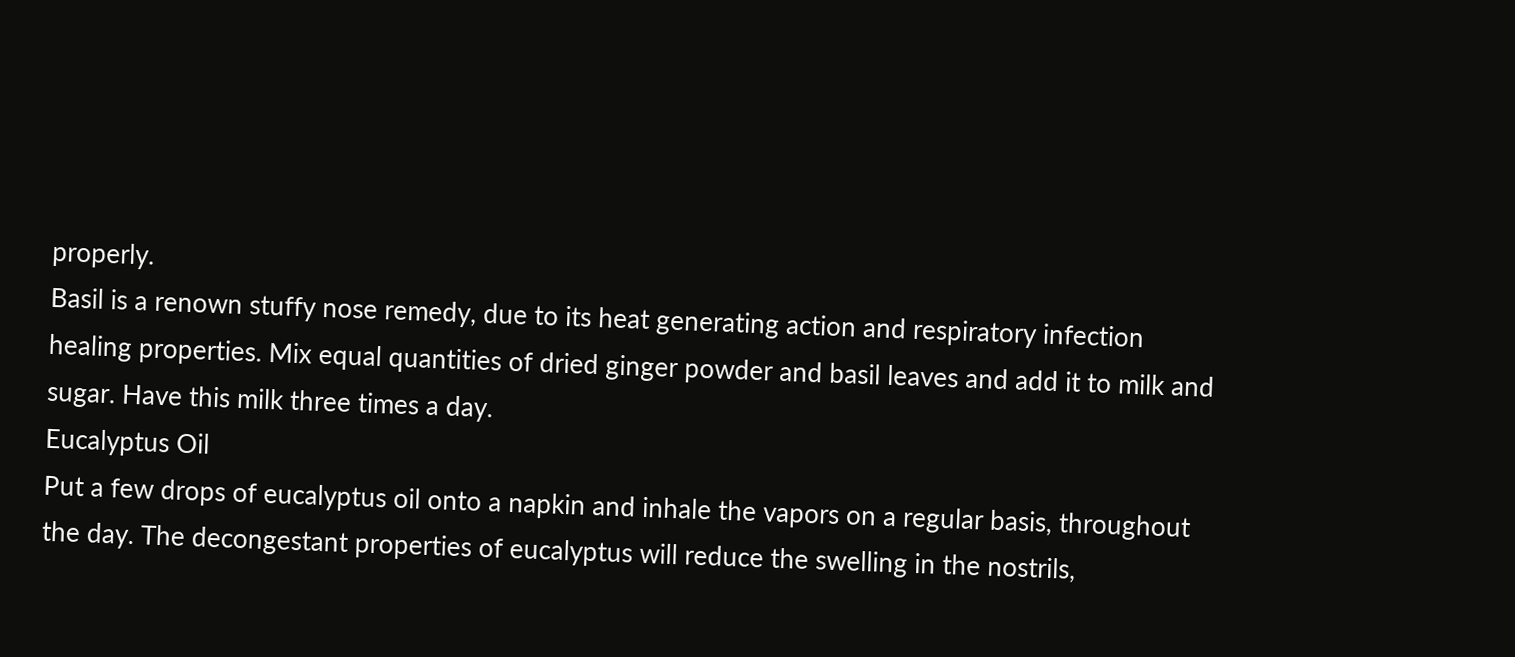properly.
Basil is a renown stuffy nose remedy, due to its heat generating action and respiratory infection healing properties. Mix equal quantities of dried ginger powder and basil leaves and add it to milk and sugar. Have this milk three times a day.
Eucalyptus Oil
Put a few drops of eucalyptus oil onto a napkin and inhale the vapors on a regular basis, throughout the day. The decongestant properties of eucalyptus will reduce the swelling in the nostrils,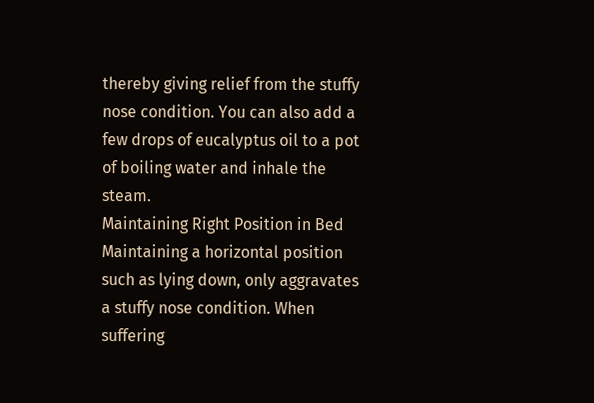thereby giving relief from the stuffy nose condition. You can also add a few drops of eucalyptus oil to a pot of boiling water and inhale the steam.
Maintaining Right Position in Bed
Maintaining a horizontal position such as lying down, only aggravates a stuffy nose condition. When suffering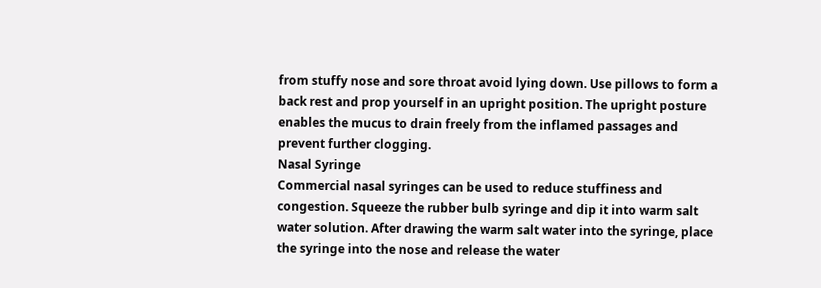from stuffy nose and sore throat avoid lying down. Use pillows to form a back rest and prop yourself in an upright position. The upright posture enables the mucus to drain freely from the inflamed passages and prevent further clogging.
Nasal Syringe
Commercial nasal syringes can be used to reduce stuffiness and congestion. Squeeze the rubber bulb syringe and dip it into warm salt water solution. After drawing the warm salt water into the syringe, place the syringe into the nose and release the water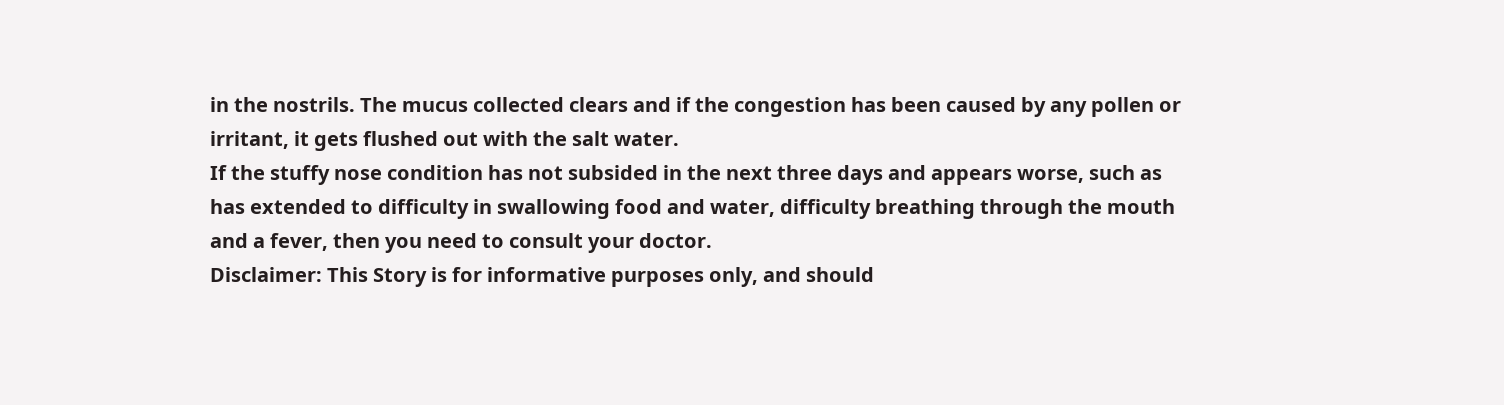in the nostrils. The mucus collected clears and if the congestion has been caused by any pollen or irritant, it gets flushed out with the salt water.
If the stuffy nose condition has not subsided in the next three days and appears worse, such as has extended to difficulty in swallowing food and water, difficulty breathing through the mouth and a fever, then you need to consult your doctor.
Disclaimer: This Story is for informative purposes only, and should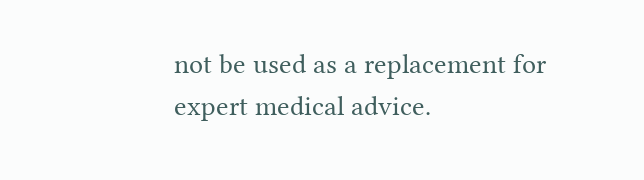not be used as a replacement for expert medical advice.